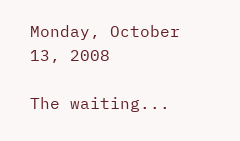Monday, October 13, 2008

The waiting...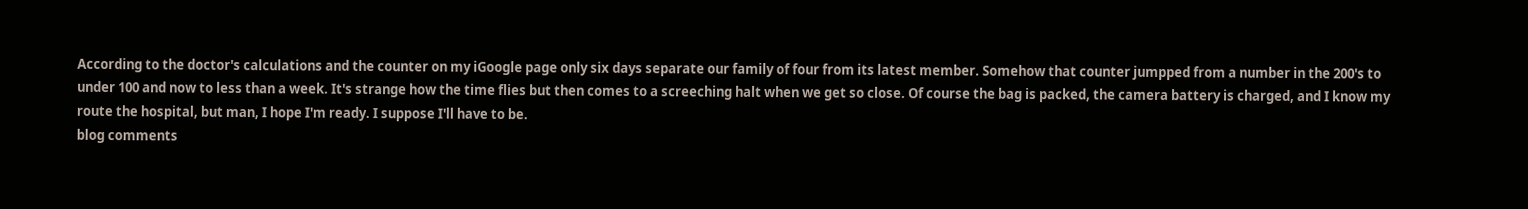According to the doctor's calculations and the counter on my iGoogle page only six days separate our family of four from its latest member. Somehow that counter jumpped from a number in the 200's to under 100 and now to less than a week. It's strange how the time flies but then comes to a screeching halt when we get so close. Of course the bag is packed, the camera battery is charged, and I know my route the hospital, but man, I hope I'm ready. I suppose I'll have to be.
blog comments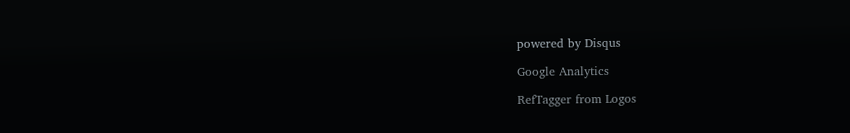powered by Disqus

Google Analytics

RefTagger from Logos